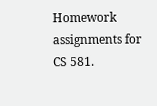Homework assignments for CS 581.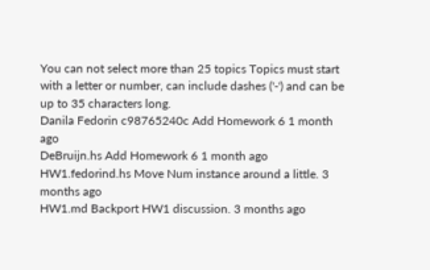You can not select more than 25 topics Topics must start with a letter or number, can include dashes ('-') and can be up to 35 characters long.
Danila Fedorin c98765240c Add Homework 6 1 month ago
DeBruijn.hs Add Homework 6 1 month ago
HW1.fedorind.hs Move Num instance around a little. 3 months ago
HW1.md Backport HW1 discussion. 3 months ago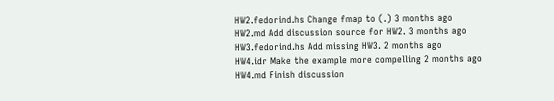HW2.fedorind.hs Change fmap to (.) 3 months ago
HW2.md Add discussion source for HW2. 3 months ago
HW3.fedorind.hs Add missing HW3. 2 months ago
HW4.idr Make the example more compelling 2 months ago
HW4.md Finish discussion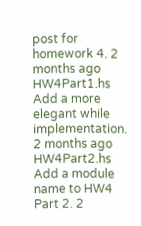post for homework 4. 2 months ago
HW4Part1.hs Add a more elegant while implementation. 2 months ago
HW4Part2.hs Add a module name to HW4 Part 2. 2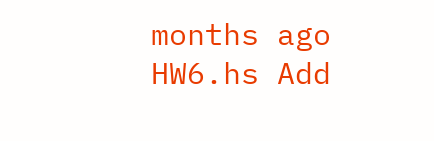months ago
HW6.hs Add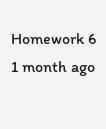Homework 6 1 month ago